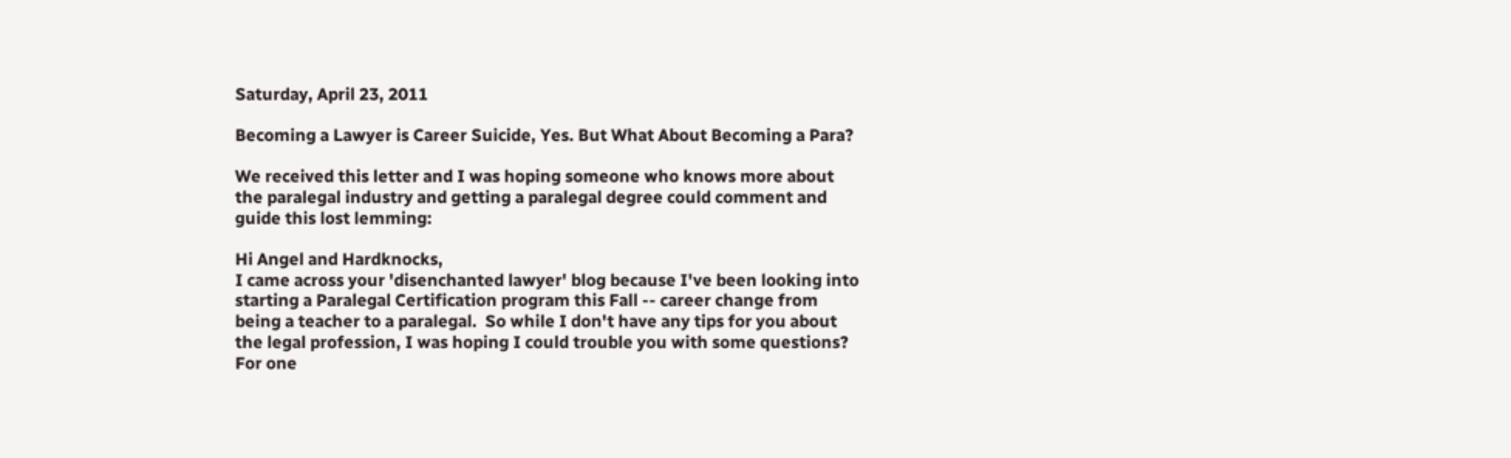Saturday, April 23, 2011

Becoming a Lawyer is Career Suicide, Yes. But What About Becoming a Para?

We received this letter and I was hoping someone who knows more about the paralegal industry and getting a paralegal degree could comment and guide this lost lemming:

Hi Angel and Hardknocks,
I came across your 'disenchanted lawyer' blog because I've been looking into starting a Paralegal Certification program this Fall -- career change from being a teacher to a paralegal.  So while I don't have any tips for you about the legal profession, I was hoping I could trouble you with some questions?
For one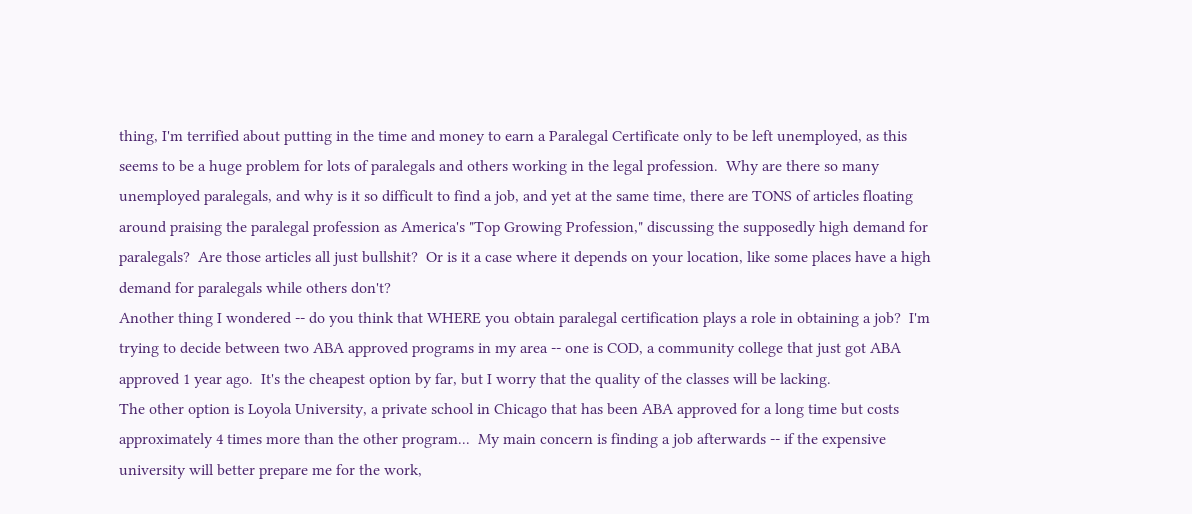thing, I'm terrified about putting in the time and money to earn a Paralegal Certificate only to be left unemployed, as this seems to be a huge problem for lots of paralegals and others working in the legal profession.  Why are there so many unemployed paralegals, and why is it so difficult to find a job, and yet at the same time, there are TONS of articles floating around praising the paralegal profession as America's "Top Growing Profession," discussing the supposedly high demand for paralegals?  Are those articles all just bullshit?  Or is it a case where it depends on your location, like some places have a high demand for paralegals while others don't?
Another thing I wondered -- do you think that WHERE you obtain paralegal certification plays a role in obtaining a job?  I'm trying to decide between two ABA approved programs in my area -- one is COD, a community college that just got ABA approved 1 year ago.  It's the cheapest option by far, but I worry that the quality of the classes will be lacking.
The other option is Loyola University, a private school in Chicago that has been ABA approved for a long time but costs approximately 4 times more than the other program...  My main concern is finding a job afterwards -- if the expensive university will better prepare me for the work,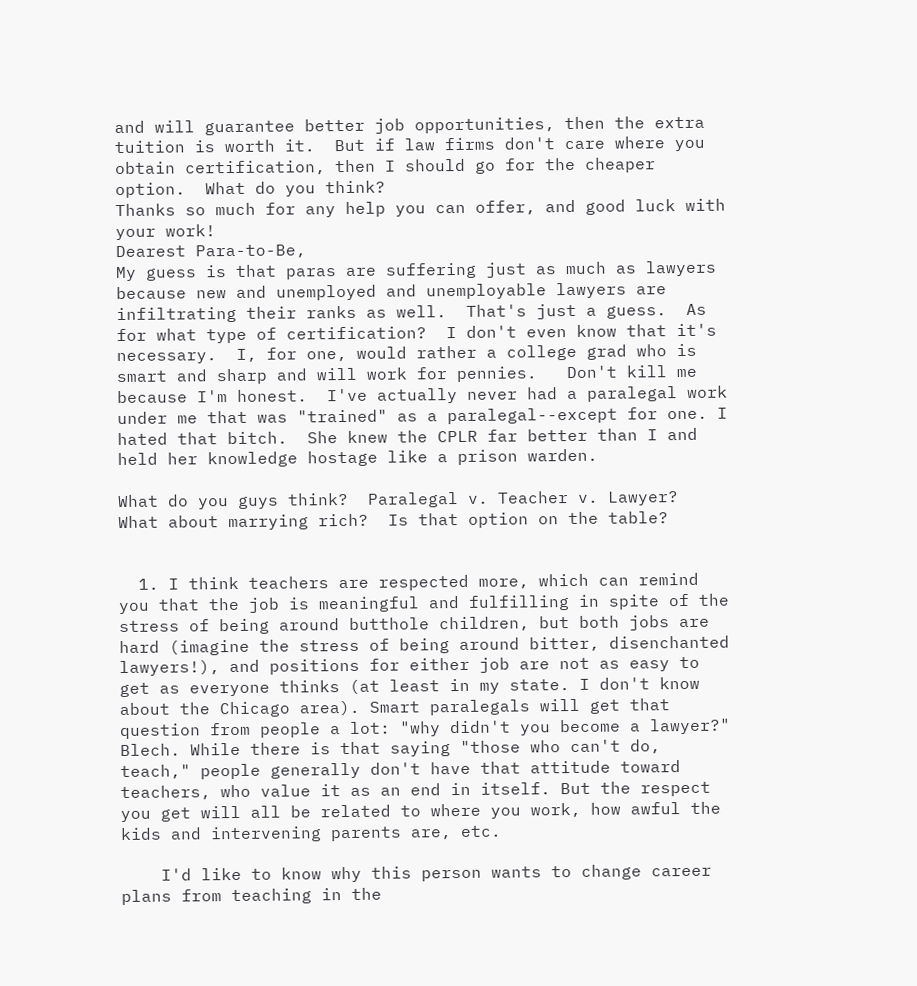and will guarantee better job opportunities, then the extra tuition is worth it.  But if law firms don't care where you obtain certification, then I should go for the cheaper option.  What do you think?
Thanks so much for any help you can offer, and good luck with your work!
Dearest Para-to-Be,
My guess is that paras are suffering just as much as lawyers because new and unemployed and unemployable lawyers are infiltrating their ranks as well.  That's just a guess.  As for what type of certification?  I don't even know that it's necessary.  I, for one, would rather a college grad who is smart and sharp and will work for pennies.   Don't kill me because I'm honest.  I've actually never had a paralegal work under me that was "trained" as a paralegal--except for one. I hated that bitch.  She knew the CPLR far better than I and held her knowledge hostage like a prison warden.

What do you guys think?  Paralegal v. Teacher v. Lawyer?  What about marrying rich?  Is that option on the table?


  1. I think teachers are respected more, which can remind you that the job is meaningful and fulfilling in spite of the stress of being around butthole children, but both jobs are hard (imagine the stress of being around bitter, disenchanted lawyers!), and positions for either job are not as easy to get as everyone thinks (at least in my state. I don't know about the Chicago area). Smart paralegals will get that question from people a lot: "why didn't you become a lawyer?" Blech. While there is that saying "those who can't do, teach," people generally don't have that attitude toward teachers, who value it as an end in itself. But the respect you get will all be related to where you work, how awful the kids and intervening parents are, etc.

    I'd like to know why this person wants to change career plans from teaching in the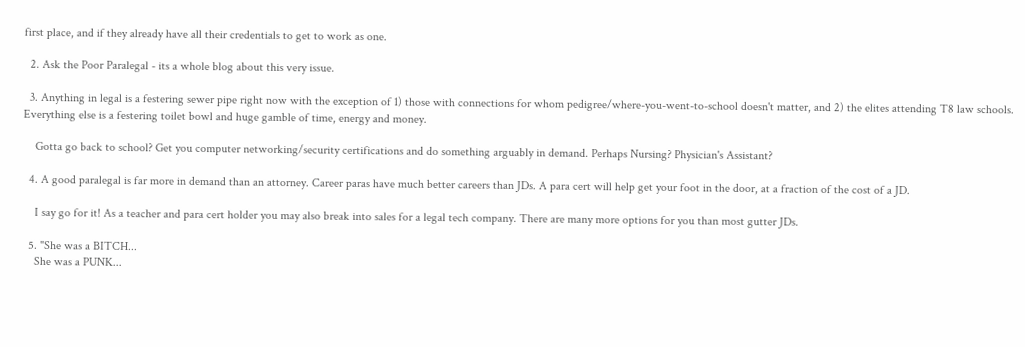first place, and if they already have all their credentials to get to work as one.

  2. Ask the Poor Paralegal - its a whole blog about this very issue.

  3. Anything in legal is a festering sewer pipe right now with the exception of 1) those with connections for whom pedigree/where-you-went-to-school doesn't matter, and 2) the elites attending T8 law schools. Everything else is a festering toilet bowl and huge gamble of time, energy and money.

    Gotta go back to school? Get you computer networking/security certifications and do something arguably in demand. Perhaps Nursing? Physician's Assistant?

  4. A good paralegal is far more in demand than an attorney. Career paras have much better careers than JDs. A para cert will help get your foot in the door, at a fraction of the cost of a JD.

    I say go for it! As a teacher and para cert holder you may also break into sales for a legal tech company. There are many more options for you than most gutter JDs.

  5. "She was a BITCH...
    She was a PUNK...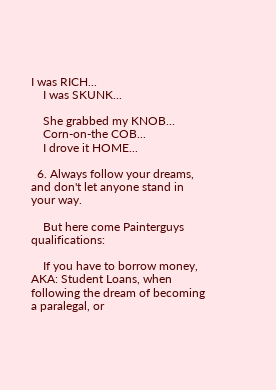I was RICH...
    I was SKUNK...

    She grabbed my KNOB...
    Corn-on-the COB...
    I drove it HOME...

  6. Always follow your dreams, and don't let anyone stand in your way.

    But here come Painterguys qualifications:

    If you have to borrow money, AKA: Student Loans, when following the dream of becoming a paralegal, or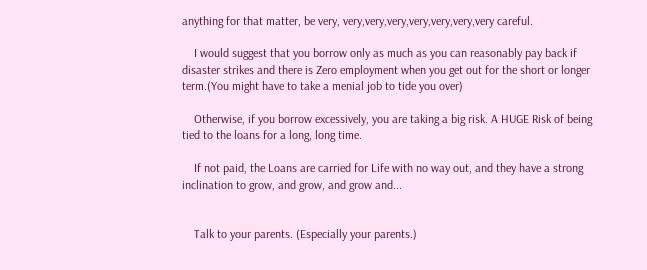anything for that matter, be very, very,very,very,very,very,very,very careful.

    I would suggest that you borrow only as much as you can reasonably pay back if disaster strikes and there is Zero employment when you get out for the short or longer term.(You might have to take a menial job to tide you over)

    Otherwise, if you borrow excessively, you are taking a big risk. A HUGE Risk of being tied to the loans for a long, long time.

    If not paid, the Loans are carried for Life with no way out, and they have a strong inclination to grow, and grow, and grow and...


    Talk to your parents. (Especially your parents.)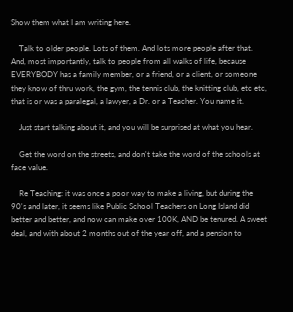Show them what I am writing here.

    Talk to older people. Lots of them. And lots more people after that. And, most importantly, talk to people from all walks of life, because EVERYBODY has a family member, or a friend, or a client, or someone they know of thru work, the gym, the tennis club, the knitting club, etc etc, that is or was a paralegal, a lawyer, a Dr. or a Teacher. You name it.

    Just start talking about it, and you will be surprised at what you hear.

    Get the word on the streets, and don't take the word of the schools at face value.

    Re Teaching: it was once a poor way to make a living, but during the 90's and later, it seems like Public School Teachers on Long Island did better and better, and now can make over 100K, AND be tenured. A sweet deal, and with about 2 months out of the year off, and a pension to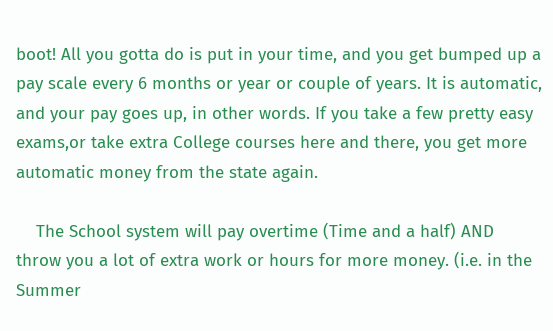boot! All you gotta do is put in your time, and you get bumped up a pay scale every 6 months or year or couple of years. It is automatic, and your pay goes up, in other words. If you take a few pretty easy exams,or take extra College courses here and there, you get more automatic money from the state again.

    The School system will pay overtime (Time and a half) AND throw you a lot of extra work or hours for more money. (i.e. in the Summer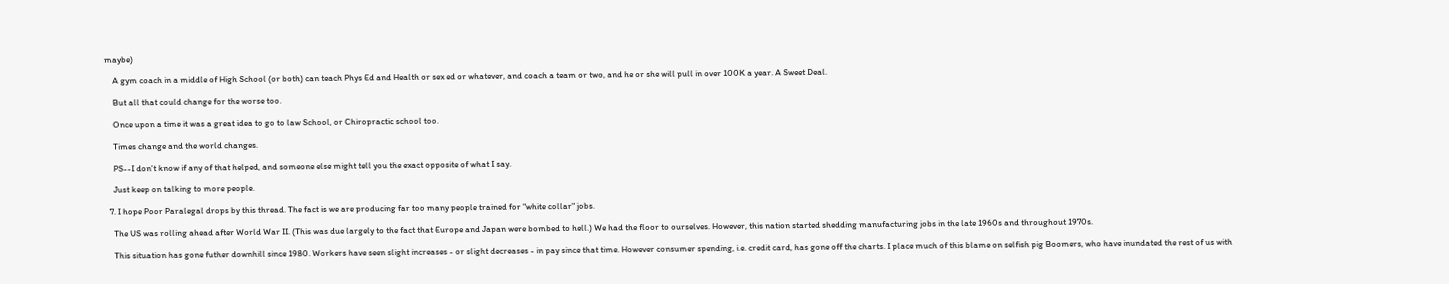maybe)

    A gym coach in a middle of High School (or both) can teach Phys Ed and Health or sex ed or whatever, and coach a team or two, and he or she will pull in over 100K a year. A Sweet Deal.

    But all that could change for the worse too.

    Once upon a time it was a great idea to go to law School, or Chiropractic school too.

    Times change and the world changes.

    PS--I don't know if any of that helped, and someone else might tell you the exact opposite of what I say.

    Just keep on talking to more people.

  7. I hope Poor Paralegal drops by this thread. The fact is we are producing far too many people trained for "white collar" jobs.

    The US was rolling ahead after World War II. (This was due largely to the fact that Europe and Japan were bombed to hell.) We had the floor to ourselves. However, this nation started shedding manufacturing jobs in the late 1960s and throughout 1970s.

    This situation has gone futher downhill since 1980. Workers have seen slight increases - or slight decreases - in pay since that time. However consumer spending, i.e. credit card, has gone off the charts. I place much of this blame on selfish pig Boomers, who have inundated the rest of us with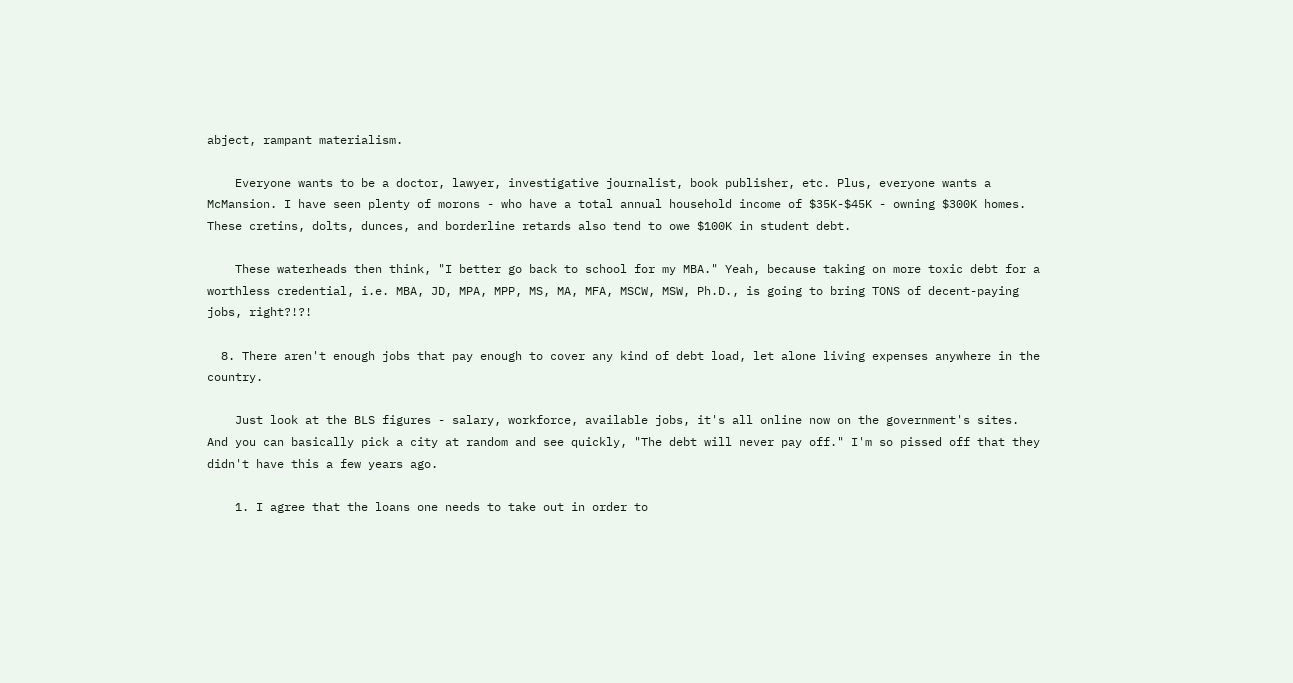abject, rampant materialism.

    Everyone wants to be a doctor, lawyer, investigative journalist, book publisher, etc. Plus, everyone wants a McMansion. I have seen plenty of morons - who have a total annual household income of $35K-$45K - owning $300K homes. These cretins, dolts, dunces, and borderline retards also tend to owe $100K in student debt.

    These waterheads then think, "I better go back to school for my MBA." Yeah, because taking on more toxic debt for a worthless credential, i.e. MBA, JD, MPA, MPP, MS, MA, MFA, MSCW, MSW, Ph.D., is going to bring TONS of decent-paying jobs, right?!?!

  8. There aren't enough jobs that pay enough to cover any kind of debt load, let alone living expenses anywhere in the country.

    Just look at the BLS figures - salary, workforce, available jobs, it's all online now on the government's sites. And you can basically pick a city at random and see quickly, "The debt will never pay off." I'm so pissed off that they didn't have this a few years ago.

    1. I agree that the loans one needs to take out in order to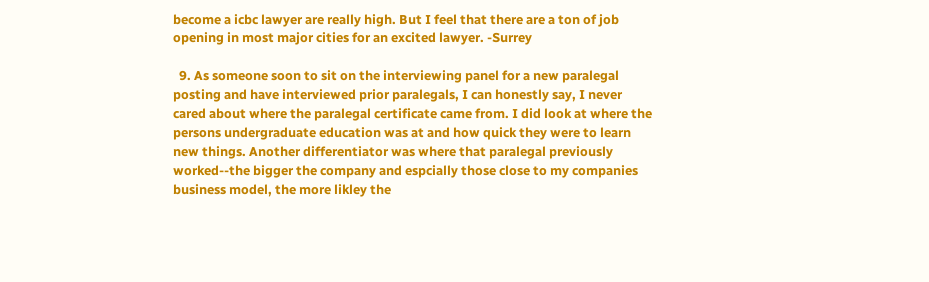become a icbc lawyer are really high. But I feel that there are a ton of job opening in most major cities for an excited lawyer. -Surrey

  9. As someone soon to sit on the interviewing panel for a new paralegal posting and have interviewed prior paralegals, I can honestly say, I never cared about where the paralegal certificate came from. I did look at where the persons undergraduate education was at and how quick they were to learn new things. Another differentiator was where that paralegal previously worked--the bigger the company and espcially those close to my companies business model, the more likley the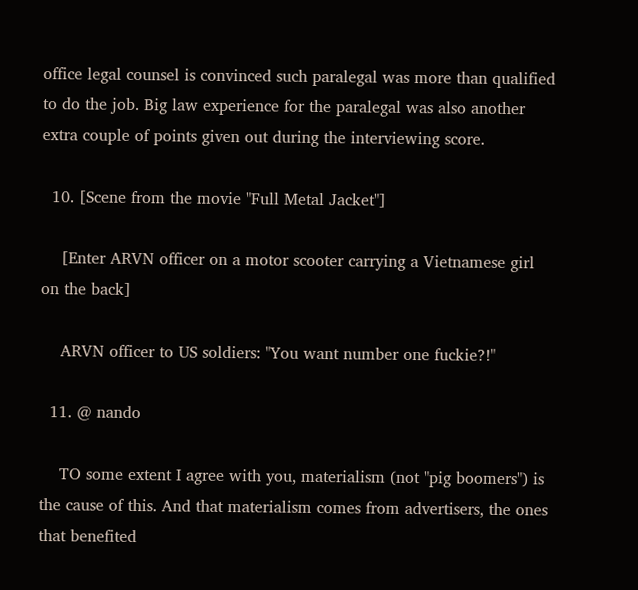office legal counsel is convinced such paralegal was more than qualified to do the job. Big law experience for the paralegal was also another extra couple of points given out during the interviewing score.

  10. [Scene from the movie "Full Metal Jacket"]

    [Enter ARVN officer on a motor scooter carrying a Vietnamese girl on the back]

    ARVN officer to US soldiers: "You want number one fuckie?!"

  11. @ nando

    TO some extent I agree with you, materialism (not "pig boomers") is the cause of this. And that materialism comes from advertisers, the ones that benefited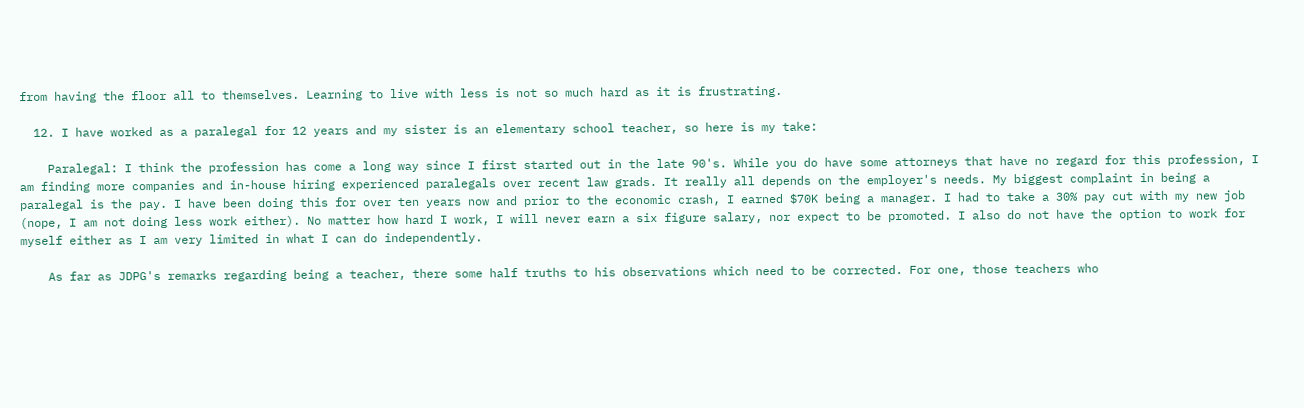from having the floor all to themselves. Learning to live with less is not so much hard as it is frustrating.

  12. I have worked as a paralegal for 12 years and my sister is an elementary school teacher, so here is my take:

    Paralegal: I think the profession has come a long way since I first started out in the late 90's. While you do have some attorneys that have no regard for this profession, I am finding more companies and in-house hiring experienced paralegals over recent law grads. It really all depends on the employer's needs. My biggest complaint in being a paralegal is the pay. I have been doing this for over ten years now and prior to the economic crash, I earned $70K being a manager. I had to take a 30% pay cut with my new job (nope, I am not doing less work either). No matter how hard I work, I will never earn a six figure salary, nor expect to be promoted. I also do not have the option to work for myself either as I am very limited in what I can do independently.

    As far as JDPG's remarks regarding being a teacher, there some half truths to his observations which need to be corrected. For one, those teachers who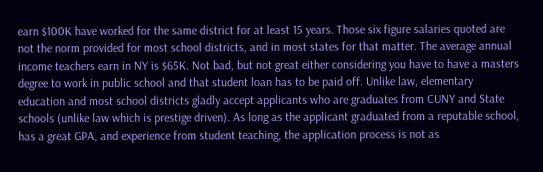earn $100K have worked for the same district for at least 15 years. Those six figure salaries quoted are not the norm provided for most school districts, and in most states for that matter. The average annual income teachers earn in NY is $65K. Not bad, but not great either considering you have to have a masters degree to work in public school and that student loan has to be paid off. Unlike law, elementary education and most school districts gladly accept applicants who are graduates from CUNY and State schools (unlike law which is prestige driven). As long as the applicant graduated from a reputable school, has a great GPA, and experience from student teaching, the application process is not as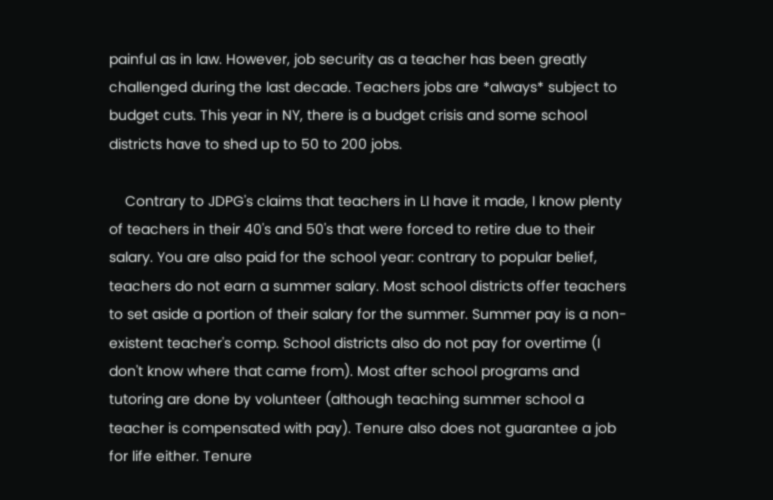painful as in law. However, job security as a teacher has been greatly challenged during the last decade. Teachers jobs are *always* subject to budget cuts. This year in NY, there is a budget crisis and some school districts have to shed up to 50 to 200 jobs.

    Contrary to JDPG's claims that teachers in LI have it made, I know plenty of teachers in their 40's and 50's that were forced to retire due to their salary. You are also paid for the school year: contrary to popular belief, teachers do not earn a summer salary. Most school districts offer teachers to set aside a portion of their salary for the summer. Summer pay is a non-existent teacher's comp. School districts also do not pay for overtime (I don't know where that came from). Most after school programs and tutoring are done by volunteer (although teaching summer school a teacher is compensated with pay). Tenure also does not guarantee a job for life either. Tenure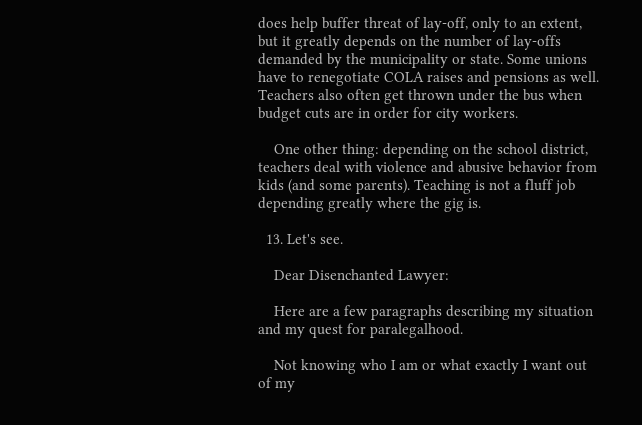does help buffer threat of lay-off, only to an extent, but it greatly depends on the number of lay-offs demanded by the municipality or state. Some unions have to renegotiate COLA raises and pensions as well. Teachers also often get thrown under the bus when budget cuts are in order for city workers.

    One other thing: depending on the school district, teachers deal with violence and abusive behavior from kids (and some parents). Teaching is not a fluff job depending greatly where the gig is.

  13. Let's see.

    Dear Disenchanted Lawyer:

    Here are a few paragraphs describing my situation and my quest for paralegalhood.

    Not knowing who I am or what exactly I want out of my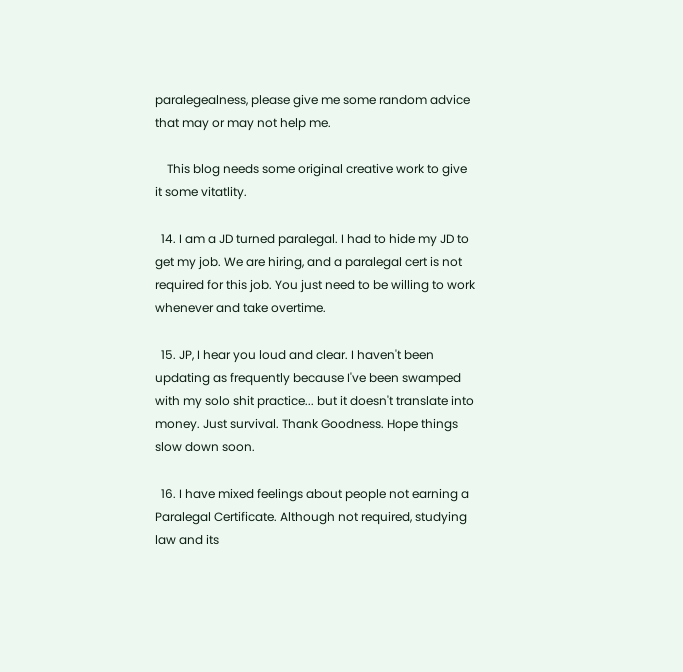paralegealness, please give me some random advice that may or may not help me.

    This blog needs some original creative work to give it some vitatlity.

  14. I am a JD turned paralegal. I had to hide my JD to get my job. We are hiring, and a paralegal cert is not required for this job. You just need to be willing to work whenever and take overtime.

  15. JP, I hear you loud and clear. I haven't been updating as frequently because I've been swamped with my solo shit practice... but it doesn't translate into money. Just survival. Thank Goodness. Hope things slow down soon.

  16. I have mixed feelings about people not earning a Paralegal Certificate. Although not required, studying law and its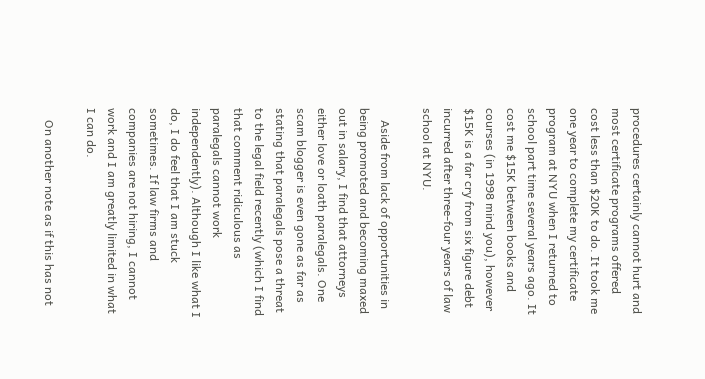procedures certainly cannot hurt and most certificate programs offered cost less than $20K to do. It took me one year to complete my certificate program at NYU when I returned to school part time several years ago. It cost me $15K between books and courses (in 1998 mind you), however $15K is a far cry from six figure debt incurred after three-four years of law school at NYU.

    Aside from lack of opportunities in being promoted and becoming maxed out in salary, I find that attorneys either love or loath paralegals. One scam blogger is even gone as far as stating that paralegals pose a threat to the legal field recently (which I find that comment ridiculous as paralegals cannot work independently). Although I like what I do, I do feel that I am stuck sometimes. If law firms and companies are not hiring, I cannot work and I am greatly limited in what I can do.

    On another note as if this has not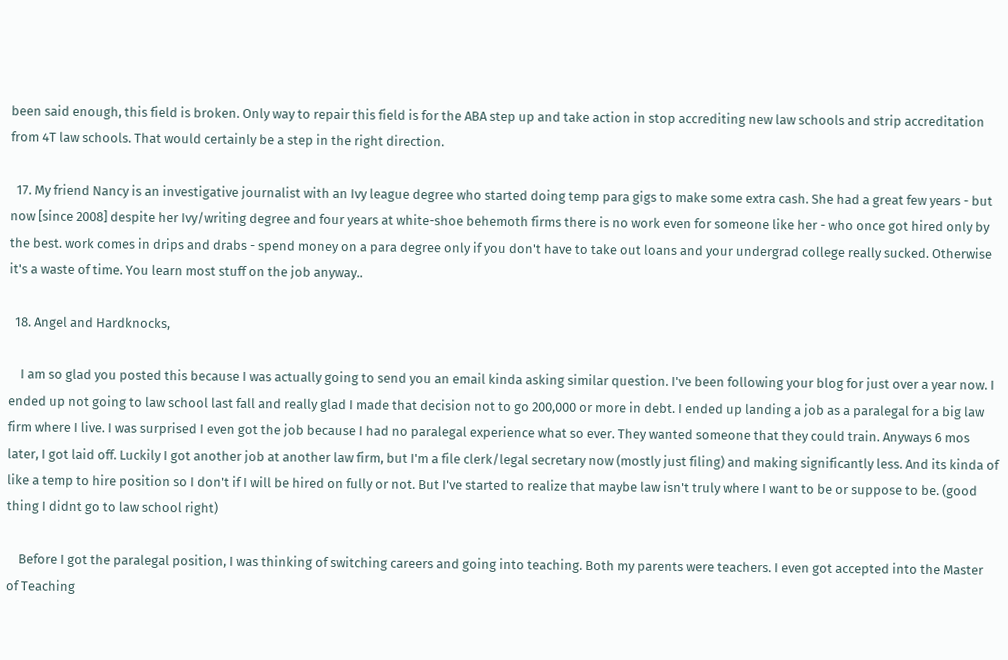been said enough, this field is broken. Only way to repair this field is for the ABA step up and take action in stop accrediting new law schools and strip accreditation from 4T law schools. That would certainly be a step in the right direction.

  17. My friend Nancy is an investigative journalist with an Ivy league degree who started doing temp para gigs to make some extra cash. She had a great few years - but now [since 2008] despite her Ivy/writing degree and four years at white-shoe behemoth firms there is no work even for someone like her - who once got hired only by the best. work comes in drips and drabs - spend money on a para degree only if you don't have to take out loans and your undergrad college really sucked. Otherwise it's a waste of time. You learn most stuff on the job anyway..

  18. Angel and Hardknocks,

    I am so glad you posted this because I was actually going to send you an email kinda asking similar question. I've been following your blog for just over a year now. I ended up not going to law school last fall and really glad I made that decision not to go 200,000 or more in debt. I ended up landing a job as a paralegal for a big law firm where I live. I was surprised I even got the job because I had no paralegal experience what so ever. They wanted someone that they could train. Anyways 6 mos later, I got laid off. Luckily I got another job at another law firm, but I'm a file clerk/legal secretary now (mostly just filing) and making significantly less. And its kinda of like a temp to hire position so I don't if I will be hired on fully or not. But I've started to realize that maybe law isn't truly where I want to be or suppose to be. (good thing I didnt go to law school right)

    Before I got the paralegal position, I was thinking of switching careers and going into teaching. Both my parents were teachers. I even got accepted into the Master of Teaching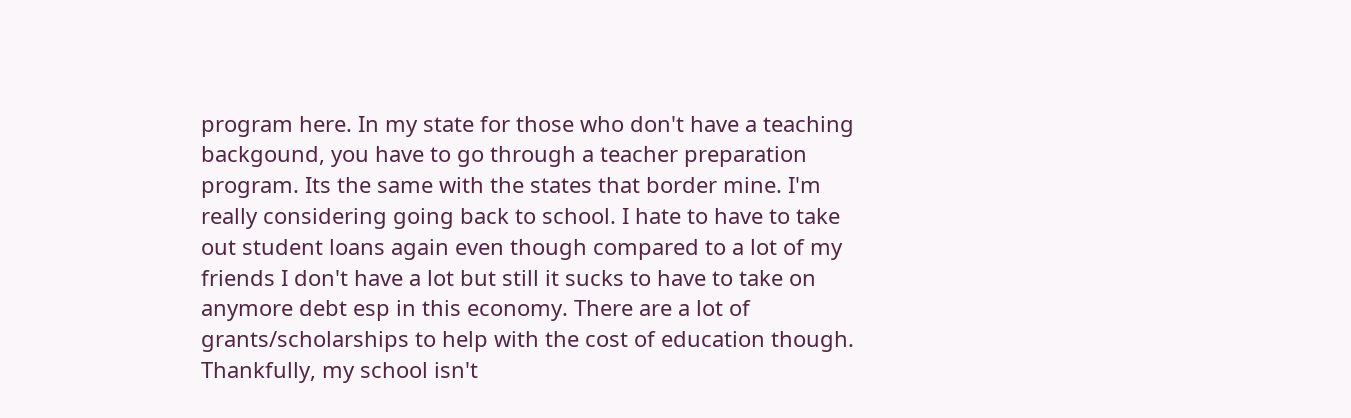program here. In my state for those who don't have a teaching backgound, you have to go through a teacher preparation program. Its the same with the states that border mine. I'm really considering going back to school. I hate to have to take out student loans again even though compared to a lot of my friends I don't have a lot but still it sucks to have to take on anymore debt esp in this economy. There are a lot of grants/scholarships to help with the cost of education though. Thankfully, my school isn't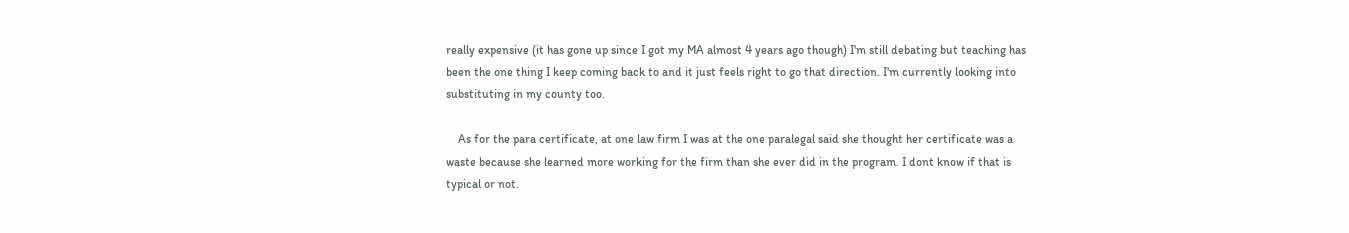really expensive (it has gone up since I got my MA almost 4 years ago though) I'm still debating but teaching has been the one thing I keep coming back to and it just feels right to go that direction. I'm currently looking into substituting in my county too.

    As for the para certificate, at one law firm I was at the one paralegal said she thought her certificate was a waste because she learned more working for the firm than she ever did in the program. I dont know if that is typical or not.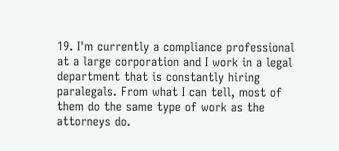19. I'm currently a compliance professional at a large corporation and I work in a legal department that is constantly hiring paralegals. From what I can tell, most of them do the same type of work as the attorneys do.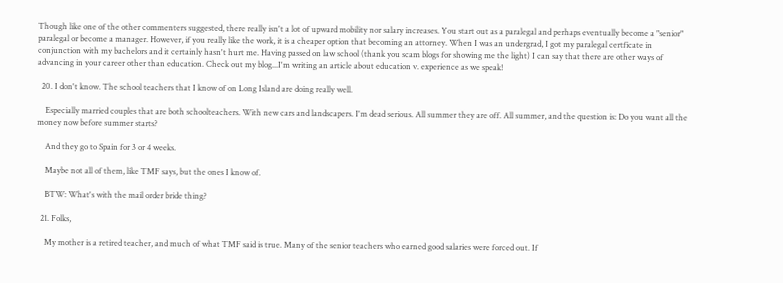Though like one of the other commenters suggested, there really isn't a lot of upward mobility nor salary increases. You start out as a paralegal and perhaps eventually become a "senior" paralegal or become a manager. However, if you really like the work, it is a cheaper option that becoming an attorney. When I was an undergrad, I got my paralegal certficate in conjunction with my bachelors and it certainly hasn't hurt me. Having passed on law school (thank you scam blogs for showing me the light) I can say that there are other ways of advancing in your career other than education. Check out my blog...I'm writing an article about education v. experience as we speak!

  20. I don't know. The school teachers that I know of on Long Island are doing really well.

    Especially married couples that are both schoolteachers. With new cars and landscapers. I'm dead serious. All summer they are off. All summer, and the question is: Do you want all the money now before summer starts?

    And they go to Spain for 3 or 4 weeks.

    Maybe not all of them, like TMF says, but the ones I know of.

    BTW: What's with the mail order bride thing?

  21. Folks,

    My mother is a retired teacher, and much of what TMF said is true. Many of the senior teachers who earned good salaries were forced out. If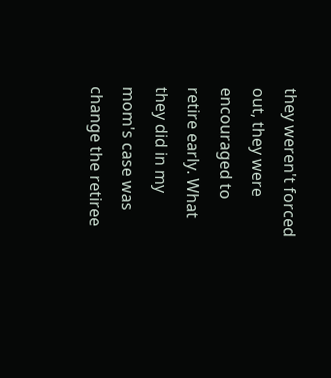they weren't forced out, they were encouraged to retire early. What they did in my mom's case was change the retiree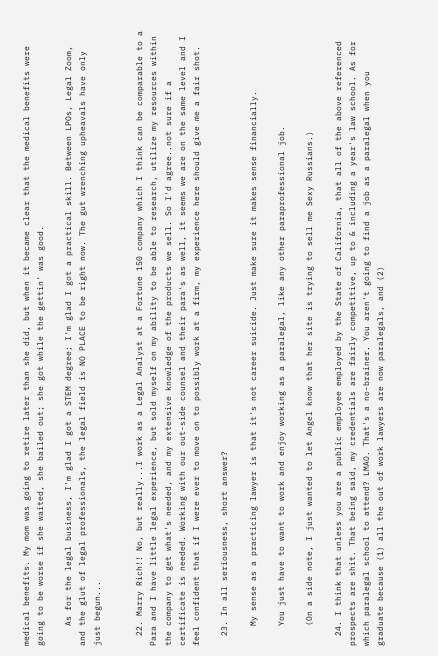medical benefits. My mom was going to retire later than she did, but when it became clear that the medical benefits were going to be worse if she waited, she bailed out; she got while the gettin' was good.

    As for the legal business, I'm glad I got a STEM degree; I'm glad I got a practical skill. Between LPOs, Legal Zoom, and the glut of legal professionals, the legal field is NO PLACE to be right now. The gut wrenching upheavals have only just begun...


  22. Marry Rich!! No, but really...I work as a Legal Analyst at a Fortune 150 company which I think can be comparable to a Para and I have little legal experience, but sold myself on my ability to be able to research, utilize my resources within the company to get what's needed, and my extensive knowledge of the products we sell. So I'd agree..not sure if a certificate is needed. Working with our out-side counsel and their para's as well, it seems we are on the same level and I feel confident that if I were ever to move on to possibly work at a firm, my experience here should give me a fair shot.

  23. In all seriousness, short answer?

    My sense as a practicing lawyer is that it's not career suicide. Just make sure it makes sense financially.

    You just have to want to work and enjoy working as a paralegal, like any other paraprofessional job.

    (On a side note, I just wanted to let Angel know that her site is trying to sell me Sexy Russians.)

  24. I think that unless you are a public employee employed by the State of California, that all of the above referenced prospects are shit. That being said, my credentials are fairly competitive, up to & including a year's law school. As for which paralegal school to attend? LMAO. That's a no-brainer. You aren't going to find a job as a paralegal when you graduate because (1) all the out of work lawyers are now paralegals, and (2)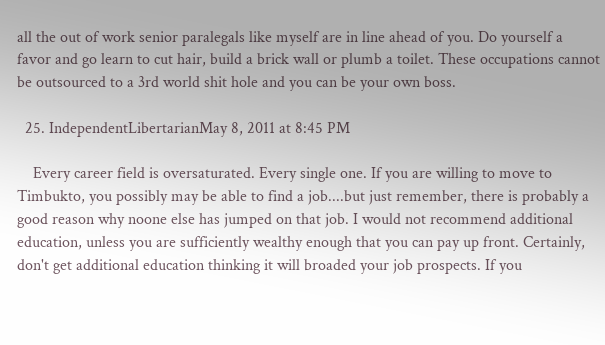all the out of work senior paralegals like myself are in line ahead of you. Do yourself a favor and go learn to cut hair, build a brick wall or plumb a toilet. These occupations cannot be outsourced to a 3rd world shit hole and you can be your own boss.

  25. IndependentLibertarianMay 8, 2011 at 8:45 PM

    Every career field is oversaturated. Every single one. If you are willing to move to Timbukto, you possibly may be able to find a job....but just remember, there is probably a good reason why noone else has jumped on that job. I would not recommend additional education, unless you are sufficiently wealthy enough that you can pay up front. Certainly, don't get additional education thinking it will broaded your job prospects. If you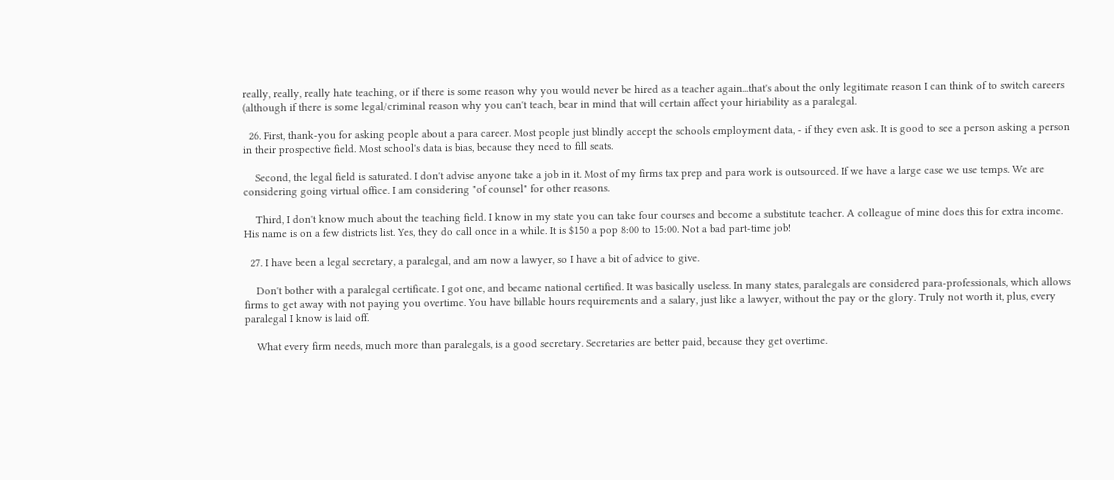really, really, really hate teaching, or if there is some reason why you would never be hired as a teacher again...that's about the only legitimate reason I can think of to switch careers (although if there is some legal/criminal reason why you can't teach, bear in mind that will certain affect your hiriability as a paralegal.

  26. First, thank-you for asking people about a para career. Most people just blindly accept the schools employment data, - if they even ask. It is good to see a person asking a person in their prospective field. Most school's data is bias, because they need to fill seats.

    Second, the legal field is saturated. I don't advise anyone take a job in it. Most of my firms tax prep and para work is outsourced. If we have a large case we use temps. We are considering going virtual office. I am considering "of counsel" for other reasons.

    Third, I don't know much about the teaching field. I know in my state you can take four courses and become a substitute teacher. A colleague of mine does this for extra income. His name is on a few districts list. Yes, they do call once in a while. It is $150 a pop 8:00 to 15:00. Not a bad part-time job!

  27. I have been a legal secretary, a paralegal, and am now a lawyer, so I have a bit of advice to give.

    Don't bother with a paralegal certificate. I got one, and became national certified. It was basically useless. In many states, paralegals are considered para-professionals, which allows firms to get away with not paying you overtime. You have billable hours requirements and a salary, just like a lawyer, without the pay or the glory. Truly not worth it, plus, every paralegal I know is laid off.

    What every firm needs, much more than paralegals, is a good secretary. Secretaries are better paid, because they get overtime.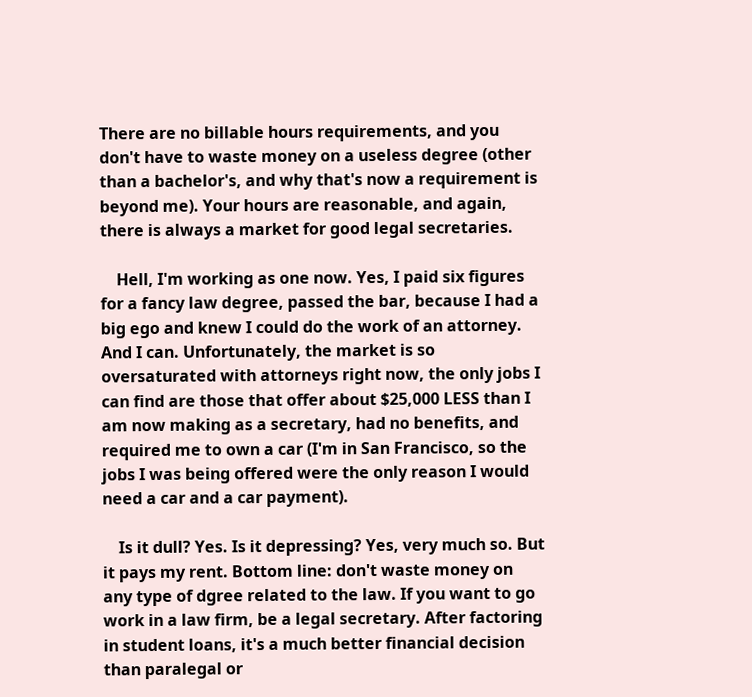There are no billable hours requirements, and you don't have to waste money on a useless degree (other than a bachelor's, and why that's now a requirement is beyond me). Your hours are reasonable, and again, there is always a market for good legal secretaries.

    Hell, I'm working as one now. Yes, I paid six figures for a fancy law degree, passed the bar, because I had a big ego and knew I could do the work of an attorney. And I can. Unfortunately, the market is so oversaturated with attorneys right now, the only jobs I can find are those that offer about $25,000 LESS than I am now making as a secretary, had no benefits, and required me to own a car (I'm in San Francisco, so the jobs I was being offered were the only reason I would need a car and a car payment).

    Is it dull? Yes. Is it depressing? Yes, very much so. But it pays my rent. Bottom line: don't waste money on any type of dgree related to the law. If you want to go work in a law firm, be a legal secretary. After factoring in student loans, it's a much better financial decision than paralegal or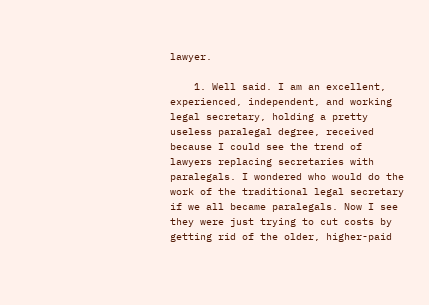lawyer.

    1. Well said. I am an excellent, experienced, independent, and working legal secretary, holding a pretty useless paralegal degree, received because I could see the trend of lawyers replacing secretaries with paralegals. I wondered who would do the work of the traditional legal secretary if we all became paralegals. Now I see they were just trying to cut costs by getting rid of the older, higher-paid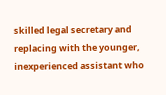skilled legal secretary and replacing with the younger, inexperienced assistant who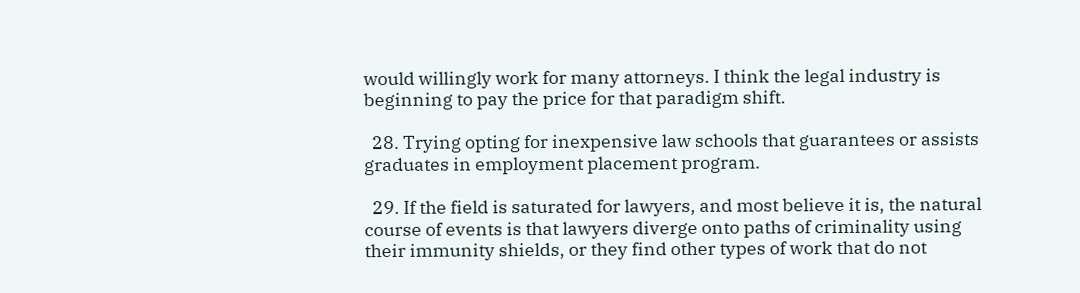would willingly work for many attorneys. I think the legal industry is beginning to pay the price for that paradigm shift.

  28. Trying opting for inexpensive law schools that guarantees or assists graduates in employment placement program.

  29. If the field is saturated for lawyers, and most believe it is, the natural course of events is that lawyers diverge onto paths of criminality using their immunity shields, or they find other types of work that do not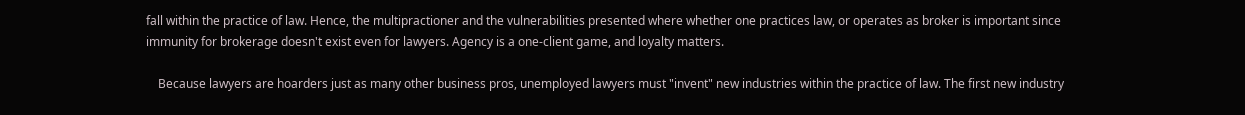fall within the practice of law. Hence, the multipractioner and the vulnerabilities presented where whether one practices law, or operates as broker is important since immunity for brokerage doesn't exist even for lawyers. Agency is a one-client game, and loyalty matters.

    Because lawyers are hoarders just as many other business pros, unemployed lawyers must "invent" new industries within the practice of law. The first new industry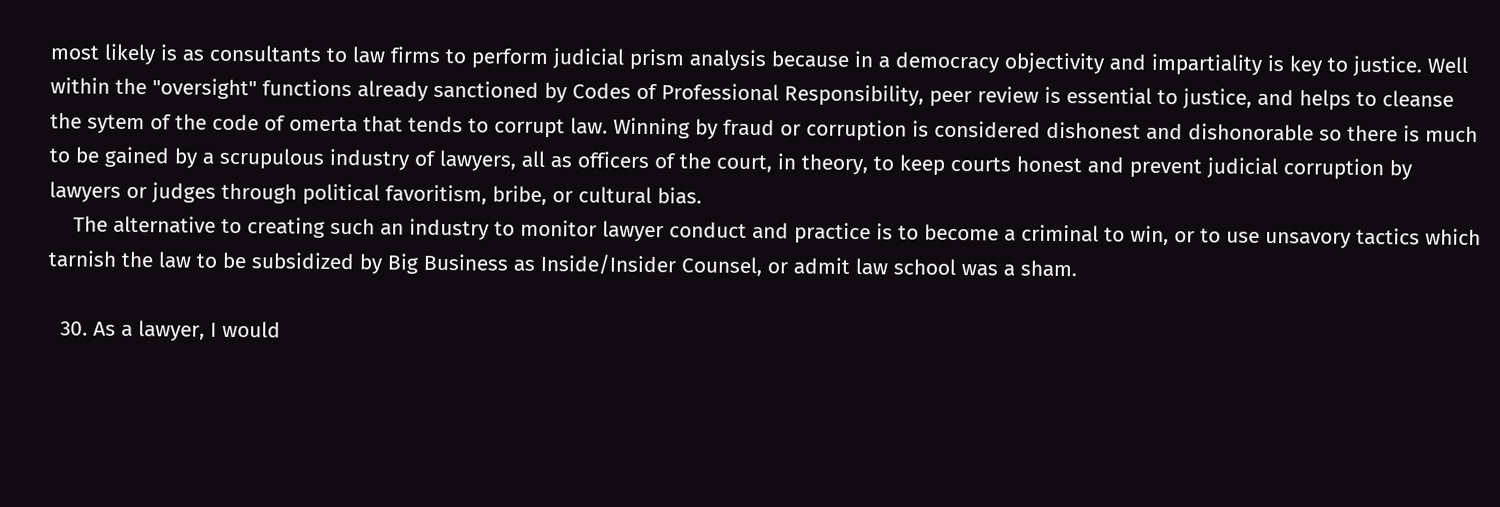most likely is as consultants to law firms to perform judicial prism analysis because in a democracy objectivity and impartiality is key to justice. Well within the "oversight" functions already sanctioned by Codes of Professional Responsibility, peer review is essential to justice, and helps to cleanse the sytem of the code of omerta that tends to corrupt law. Winning by fraud or corruption is considered dishonest and dishonorable so there is much to be gained by a scrupulous industry of lawyers, all as officers of the court, in theory, to keep courts honest and prevent judicial corruption by lawyers or judges through political favoritism, bribe, or cultural bias.
    The alternative to creating such an industry to monitor lawyer conduct and practice is to become a criminal to win, or to use unsavory tactics which tarnish the law to be subsidized by Big Business as Inside/Insider Counsel, or admit law school was a sham.

  30. As a lawyer, I would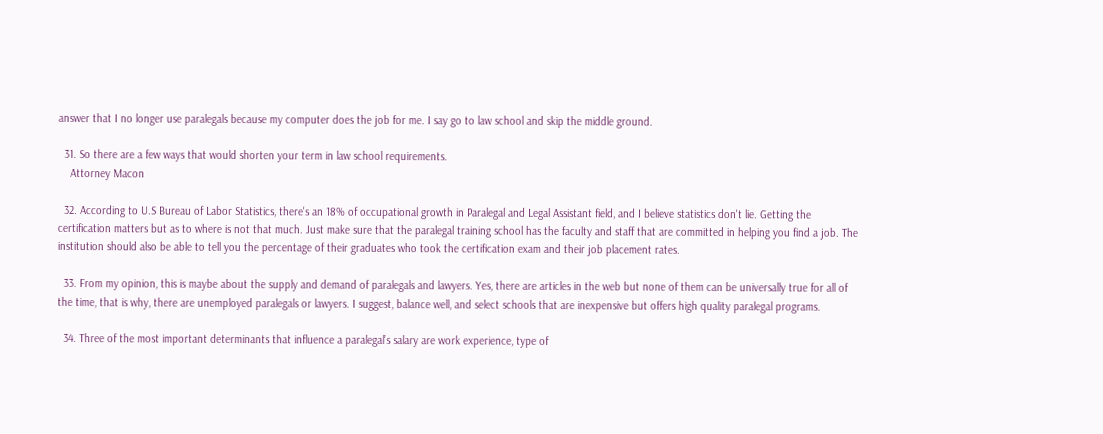answer that I no longer use paralegals because my computer does the job for me. I say go to law school and skip the middle ground.

  31. So there are a few ways that would shorten your term in law school requirements.
    Attorney Macon

  32. According to U.S Bureau of Labor Statistics, there's an 18% of occupational growth in Paralegal and Legal Assistant field, and I believe statistics don't lie. Getting the certification matters but as to where is not that much. Just make sure that the paralegal training school has the faculty and staff that are committed in helping you find a job. The institution should also be able to tell you the percentage of their graduates who took the certification exam and their job placement rates.

  33. From my opinion, this is maybe about the supply and demand of paralegals and lawyers. Yes, there are articles in the web but none of them can be universally true for all of the time, that is why, there are unemployed paralegals or lawyers. I suggest, balance well, and select schools that are inexpensive but offers high quality paralegal programs.

  34. Three of the most important determinants that influence a paralegal’s salary are work experience, type of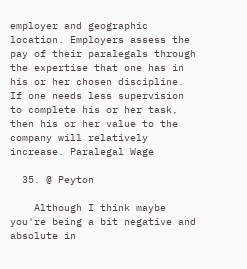employer and geographic location. Employers assess the pay of their paralegals through the expertise that one has in his or her chosen discipline. If one needs less supervision to complete his or her task, then his or her value to the company will relatively increase. Paralegal Wage

  35. @ Peyton

    Although I think maybe you're being a bit negative and absolute in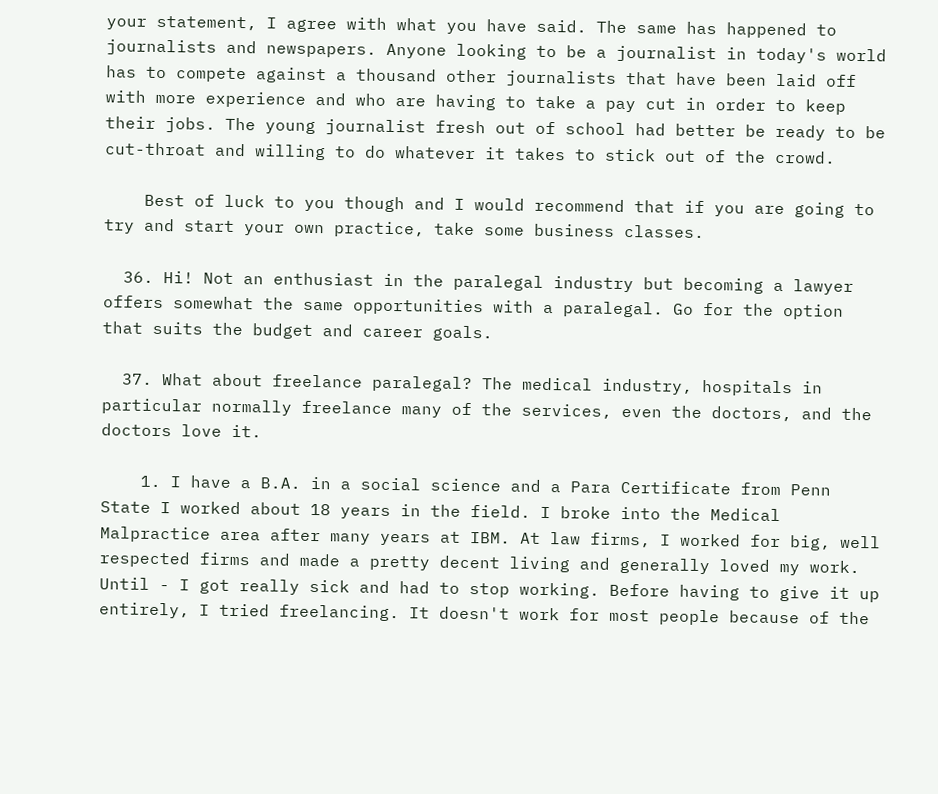your statement, I agree with what you have said. The same has happened to journalists and newspapers. Anyone looking to be a journalist in today's world has to compete against a thousand other journalists that have been laid off with more experience and who are having to take a pay cut in order to keep their jobs. The young journalist fresh out of school had better be ready to be cut-throat and willing to do whatever it takes to stick out of the crowd.

    Best of luck to you though and I would recommend that if you are going to try and start your own practice, take some business classes.

  36. Hi! Not an enthusiast in the paralegal industry but becoming a lawyer offers somewhat the same opportunities with a paralegal. Go for the option that suits the budget and career goals.

  37. What about freelance paralegal? The medical industry, hospitals in particular normally freelance many of the services, even the doctors, and the doctors love it.

    1. I have a B.A. in a social science and a Para Certificate from Penn State I worked about 18 years in the field. I broke into the Medical Malpractice area after many years at IBM. At law firms, I worked for big, well respected firms and made a pretty decent living and generally loved my work. Until - I got really sick and had to stop working. Before having to give it up entirely, I tried freelancing. It doesn't work for most people because of the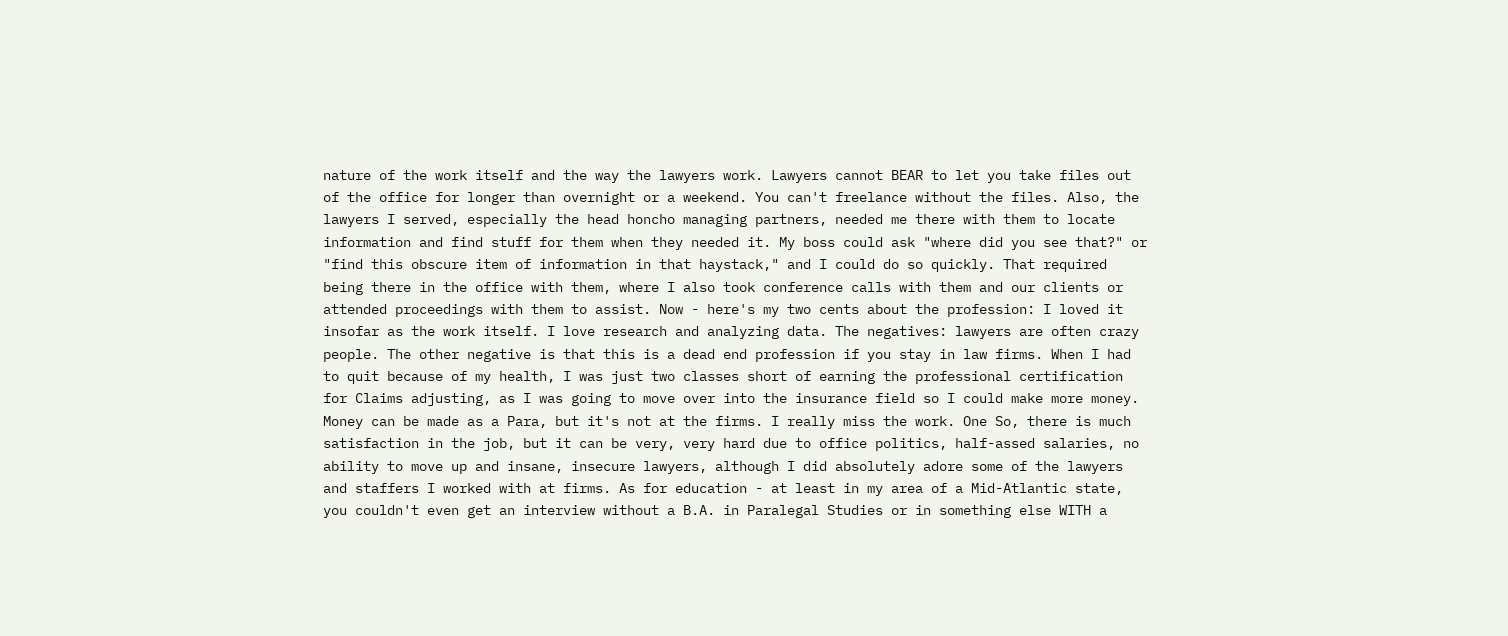nature of the work itself and the way the lawyers work. Lawyers cannot BEAR to let you take files out of the office for longer than overnight or a weekend. You can't freelance without the files. Also, the lawyers I served, especially the head honcho managing partners, needed me there with them to locate information and find stuff for them when they needed it. My boss could ask "where did you see that?" or "find this obscure item of information in that haystack," and I could do so quickly. That required being there in the office with them, where I also took conference calls with them and our clients or attended proceedings with them to assist. Now - here's my two cents about the profession: I loved it insofar as the work itself. I love research and analyzing data. The negatives: lawyers are often crazy people. The other negative is that this is a dead end profession if you stay in law firms. When I had to quit because of my health, I was just two classes short of earning the professional certification for Claims adjusting, as I was going to move over into the insurance field so I could make more money. Money can be made as a Para, but it's not at the firms. I really miss the work. One So, there is much satisfaction in the job, but it can be very, very hard due to office politics, half-assed salaries, no ability to move up and insane, insecure lawyers, although I did absolutely adore some of the lawyers and staffers I worked with at firms. As for education - at least in my area of a Mid-Atlantic state, you couldn't even get an interview without a B.A. in Paralegal Studies or in something else WITH a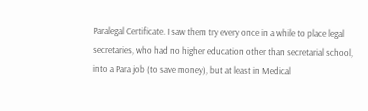Paralegal Certificate. I saw them try every once in a while to place legal secretaries, who had no higher education other than secretarial school, into a Para job (to save money), but at least in Medical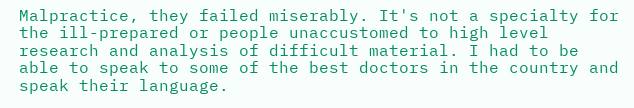Malpractice, they failed miserably. It's not a specialty for the ill-prepared or people unaccustomed to high level research and analysis of difficult material. I had to be able to speak to some of the best doctors in the country and speak their language.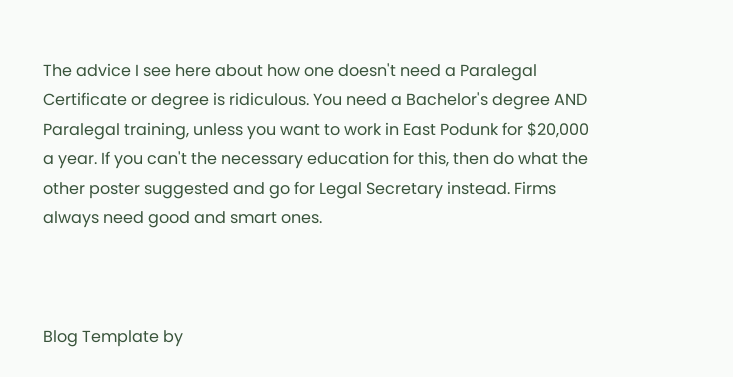The advice I see here about how one doesn't need a Paralegal Certificate or degree is ridiculous. You need a Bachelor's degree AND Paralegal training, unless you want to work in East Podunk for $20,000 a year. If you can't the necessary education for this, then do what the other poster suggested and go for Legal Secretary instead. Firms always need good and smart ones.



Blog Template by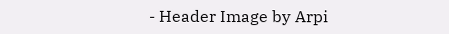- Header Image by Arpi